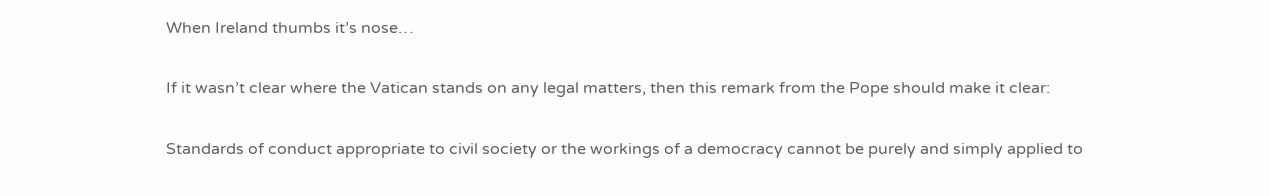When Ireland thumbs it’s nose…

If it wasn’t clear where the Vatican stands on any legal matters, then this remark from the Pope should make it clear:

Standards of conduct appropriate to civil society or the workings of a democracy cannot be purely and simply applied to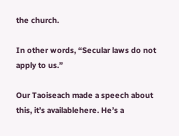the church.

In other words, “Secular laws do not apply to us.”

Our Taoiseach made a speech about this, it’s availablehere. He’s a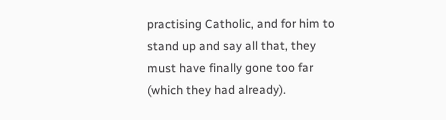practising Catholic, and for him to stand up and say all that, they must have finally gone too far (which they had already).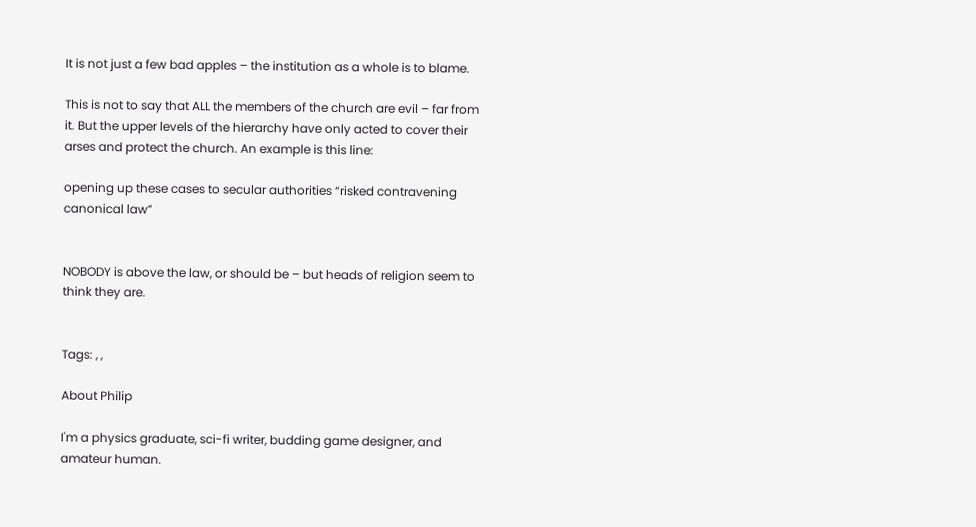It is not just a few bad apples – the institution as a whole is to blame.

This is not to say that ALL the members of the church are evil – far from it. But the upper levels of the hierarchy have only acted to cover their arses and protect the church. An example is this line:

opening up these cases to secular authorities “risked contravening canonical law”


NOBODY is above the law, or should be – but heads of religion seem to think they are.


Tags: , ,

About Philip

I'm a physics graduate, sci-fi writer, budding game designer, and amateur human.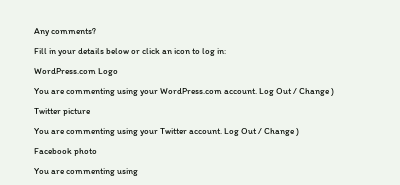Any comments?

Fill in your details below or click an icon to log in:

WordPress.com Logo

You are commenting using your WordPress.com account. Log Out / Change )

Twitter picture

You are commenting using your Twitter account. Log Out / Change )

Facebook photo

You are commenting using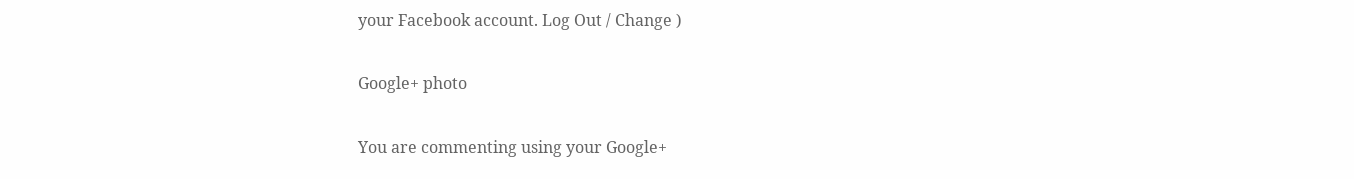your Facebook account. Log Out / Change )

Google+ photo

You are commenting using your Google+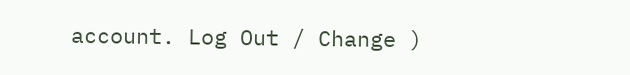account. Log Out / Change )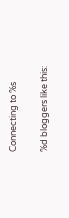Connecting to %s

%d bloggers like this: